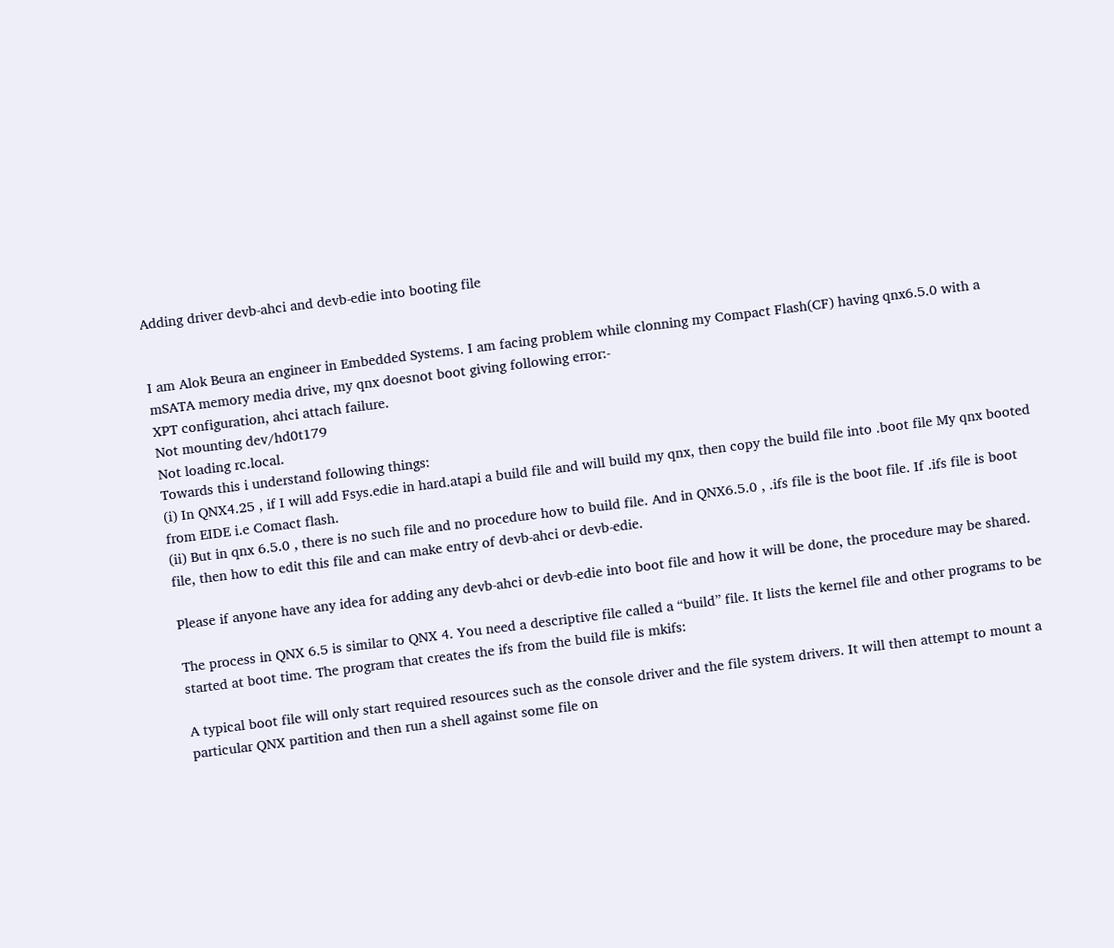Adding driver devb-ahci and devb-edie into booting file


I am Alok Beura an engineer in Embedded Systems. I am facing problem while clonning my Compact Flash(CF) having qnx6.5.0 with a mSATA memory media drive, my qnx doesnot boot giving following error:-
XPT configuration, ahci attach failure.
Not mounting dev/hd0t179
Not loading rc.local.
Towards this i understand following things:
(i) In QNX4.25 , if I will add Fsys.edie in hard.atapi a build file and will build my qnx, then copy the build file into .boot file My qnx booted from EIDE i.e Comact flash.
(ii) But in qnx 6.5.0 , there is no such file and no procedure how to build file. And in QNX6.5.0 , .ifs file is the boot file. If .ifs file is boot file, then how to edit this file and can make entry of devb-ahci or devb-edie.

Please if anyone have any idea for adding any devb-ahci or devb-edie into boot file and how it will be done, the procedure may be shared.

The process in QNX 6.5 is similar to QNX 4. You need a descriptive file called a “build” file. It lists the kernel file and other programs to be started at boot time. The program that creates the ifs from the build file is mkifs:

A typical boot file will only start required resources such as the console driver and the file system drivers. It will then attempt to mount a particular QNX partition and then run a shell against some file on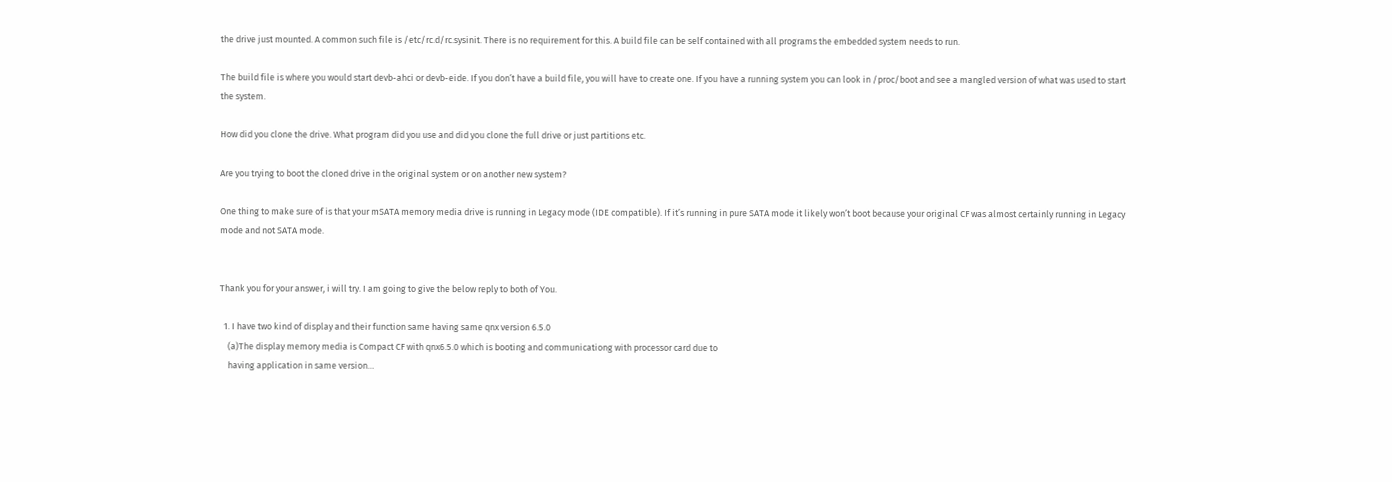the drive just mounted. A common such file is /etc/rc.d/rc.sysinit. There is no requirement for this. A build file can be self contained with all programs the embedded system needs to run.

The build file is where you would start devb-ahci or devb-eide. If you don’t have a build file, you will have to create one. If you have a running system you can look in /proc/boot and see a mangled version of what was used to start the system.

How did you clone the drive. What program did you use and did you clone the full drive or just partitions etc.

Are you trying to boot the cloned drive in the original system or on another new system?

One thing to make sure of is that your mSATA memory media drive is running in Legacy mode (IDE compatible). If it’s running in pure SATA mode it likely won’t boot because your original CF was almost certainly running in Legacy mode and not SATA mode.


Thank you for your answer, i will try. I am going to give the below reply to both of You.

  1. I have two kind of display and their function same having same qnx version 6.5.0
    (a)The display memory media is Compact CF with qnx6.5.0 which is booting and communicationg with processor card due to
    having application in same version…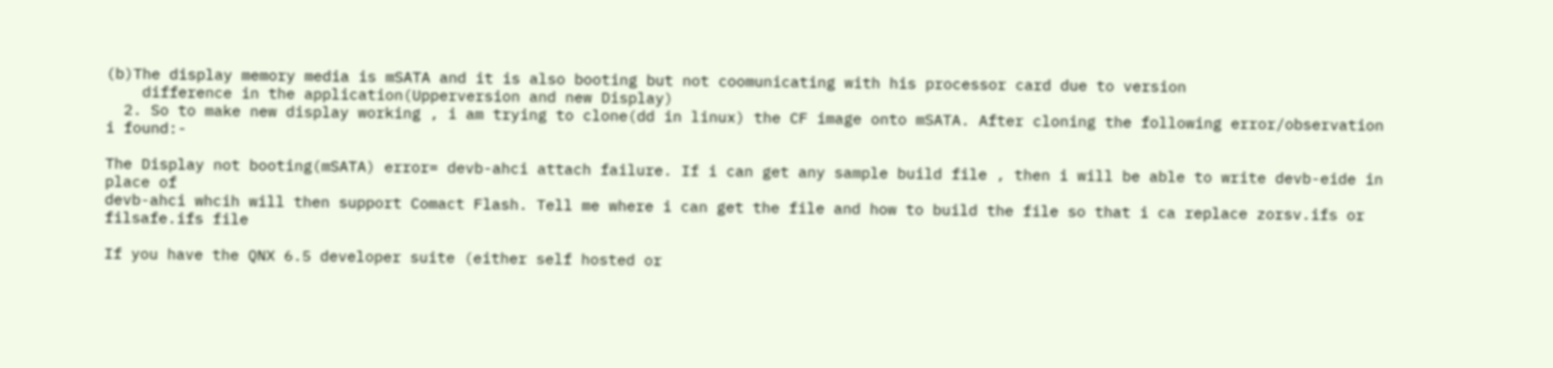(b)The display memory media is mSATA and it is also booting but not coomunicating with his processor card due to version
    difference in the application(Upperversion and new Display)
  2. So to make new display working , i am trying to clone(dd in linux) the CF image onto mSATA. After cloning the following error/observation i found:-

The Display not booting(mSATA) error= devb-ahci attach failure. If i can get any sample build file , then i will be able to write devb-eide in place of
devb-ahci whcih will then support Comact Flash. Tell me where i can get the file and how to build the file so that i ca replace zorsv.ifs or filsafe.ifs file

If you have the QNX 6.5 developer suite (either self hosted or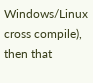Windows/Linux cross compile), then that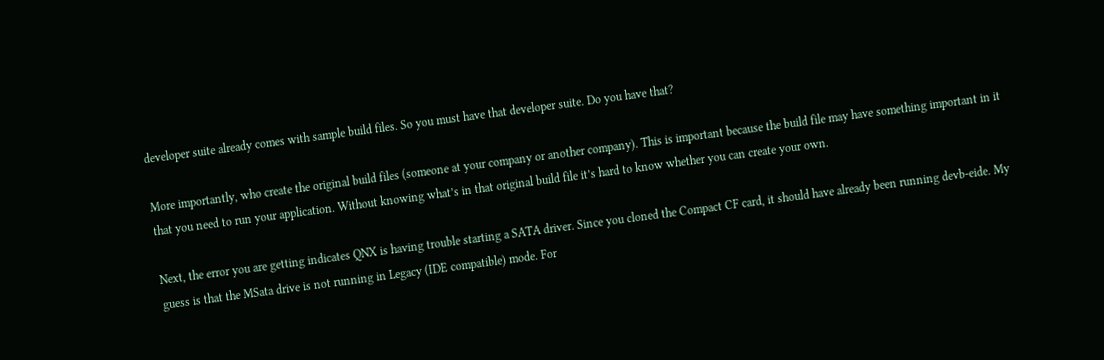developer suite already comes with sample build files. So you must have that developer suite. Do you have that?

More importantly, who create the original build files (someone at your company or another company). This is important because the build file may have something important in it that you need to run your application. Without knowing what’s in that original build file it’s hard to know whether you can create your own.

Next, the error you are getting indicates QNX is having trouble starting a SATA driver. Since you cloned the Compact CF card, it should have already been running devb-eide. My guess is that the MSata drive is not running in Legacy (IDE compatible) mode. For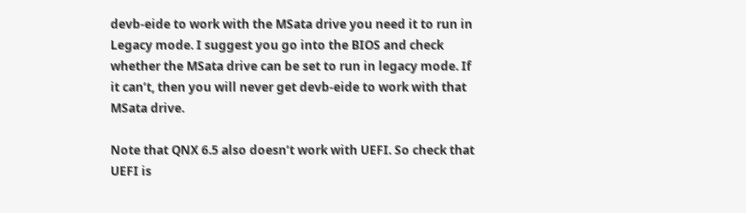devb-eide to work with the MSata drive you need it to run in Legacy mode. I suggest you go into the BIOS and check whether the MSata drive can be set to run in legacy mode. If it can’t, then you will never get devb-eide to work with that MSata drive.

Note that QNX 6.5 also doesn’t work with UEFI. So check that UEFI is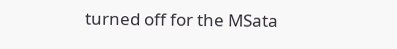turned off for the MSata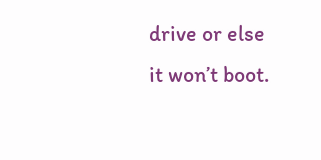drive or else it won’t boot.